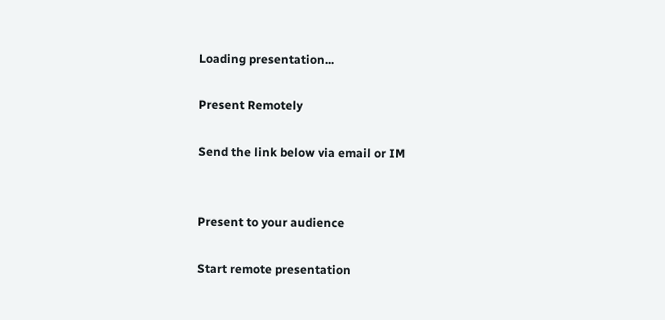Loading presentation...

Present Remotely

Send the link below via email or IM


Present to your audience

Start remote presentation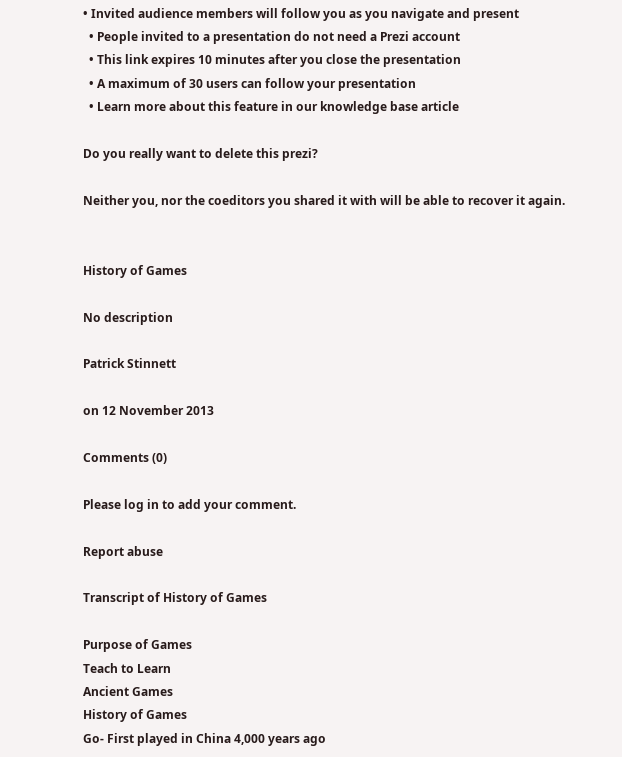• Invited audience members will follow you as you navigate and present
  • People invited to a presentation do not need a Prezi account
  • This link expires 10 minutes after you close the presentation
  • A maximum of 30 users can follow your presentation
  • Learn more about this feature in our knowledge base article

Do you really want to delete this prezi?

Neither you, nor the coeditors you shared it with will be able to recover it again.


History of Games

No description

Patrick Stinnett

on 12 November 2013

Comments (0)

Please log in to add your comment.

Report abuse

Transcript of History of Games

Purpose of Games
Teach to Learn
Ancient Games
History of Games
Go- First played in China 4,000 years ago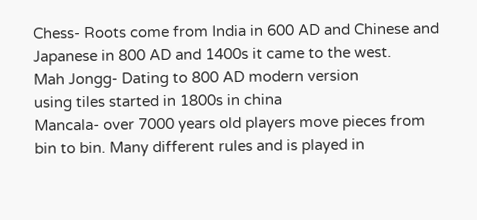Chess- Roots come from India in 600 AD and Chinese and Japanese in 800 AD and 1400s it came to the west.
Mah Jongg- Dating to 800 AD modern version
using tiles started in 1800s in china
Mancala- over 7000 years old players move pieces from bin to bin. Many different rules and is played in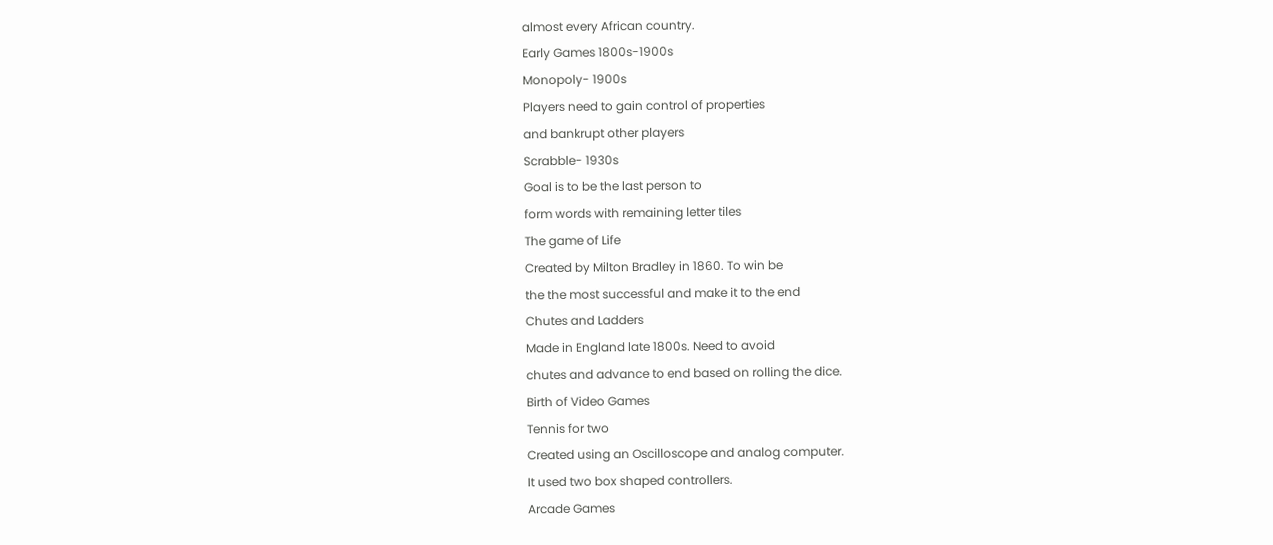almost every African country.
Early Games 1800s-1900s
Monopoly- 1900s
Players need to gain control of properties
and bankrupt other players
Scrabble- 1930s
Goal is to be the last person to
form words with remaining letter tiles
The game of Life
Created by Milton Bradley in 1860. To win be
the the most successful and make it to the end
Chutes and Ladders
Made in England late 1800s. Need to avoid
chutes and advance to end based on rolling the dice.
Birth of Video Games
Tennis for two
Created using an Oscilloscope and analog computer.
It used two box shaped controllers.
Arcade Games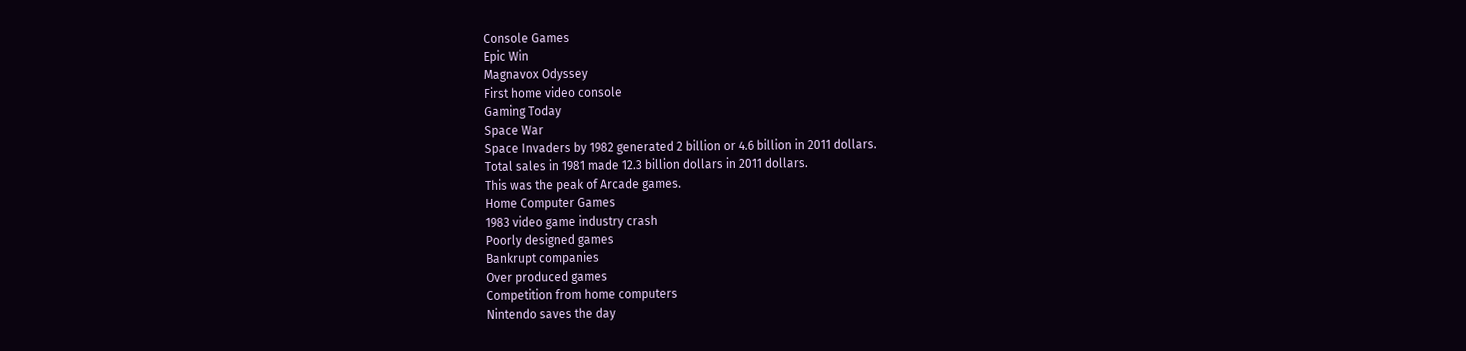Console Games
Epic Win
Magnavox Odyssey
First home video console
Gaming Today
Space War
Space Invaders by 1982 generated 2 billion or 4.6 billion in 2011 dollars.
Total sales in 1981 made 12.3 billion dollars in 2011 dollars.
This was the peak of Arcade games.
Home Computer Games
1983 video game industry crash
Poorly designed games
Bankrupt companies
Over produced games
Competition from home computers
Nintendo saves the day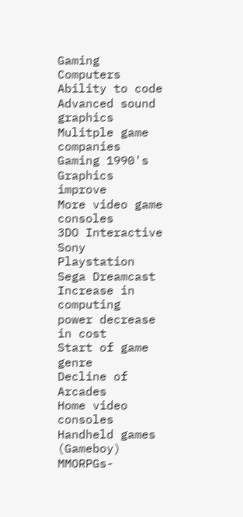Gaming Computers
Ability to code
Advanced sound graphics
Mulitple game companies
Gaming 1990's
Graphics improve
More video game consoles
3DO Interactive
Sony Playstation
Sega Dreamcast
Increase in computing
power decrease in cost
Start of game genre
Decline of Arcades
Home video consoles
Handheld games (Gameboy)
MMORPGs-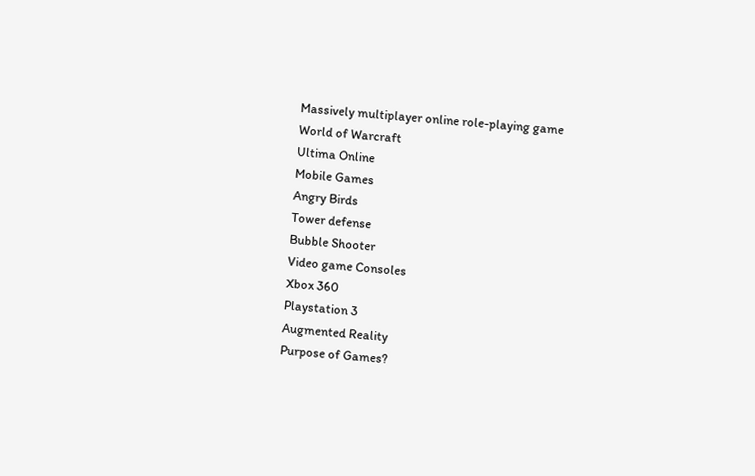Massively multiplayer online role-playing game
World of Warcraft
Ultima Online
Mobile Games
Angry Birds
Tower defense
Bubble Shooter
Video game Consoles
Xbox 360
Playstation 3
Augmented Reality
Purpose of Games?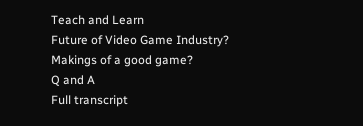Teach and Learn
Future of Video Game Industry?
Makings of a good game?
Q and A
Full transcript